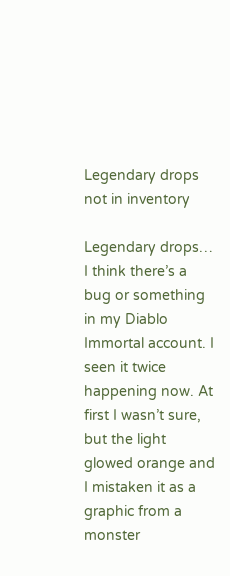Legendary drops not in inventory

Legendary drops… I think there’s a bug or something in my Diablo Immortal account. I seen it twice happening now. At first I wasn’t sure, but the light glowed orange and I mistaken it as a graphic from a monster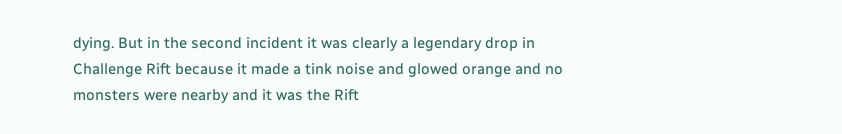dying. But in the second incident it was clearly a legendary drop in Challenge Rift because it made a tink noise and glowed orange and no monsters were nearby and it was the Rift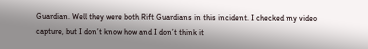Guardian. Well they were both Rift Guardians in this incident. I checked my video capture, but I don’t know how and I don’t think it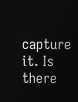capture it. Is there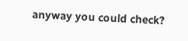anyway you could check?